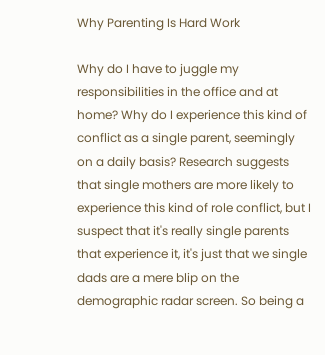Why Parenting Is Hard Work

Why do I have to juggle my responsibilities in the office and at home? Why do I experience this kind of conflict as a single parent, seemingly on a daily basis? Research suggests that single mothers are more likely to experience this kind of role conflict, but I suspect that it's really single parents that experience it, it's just that we single dads are a mere blip on the demographic radar screen. So being a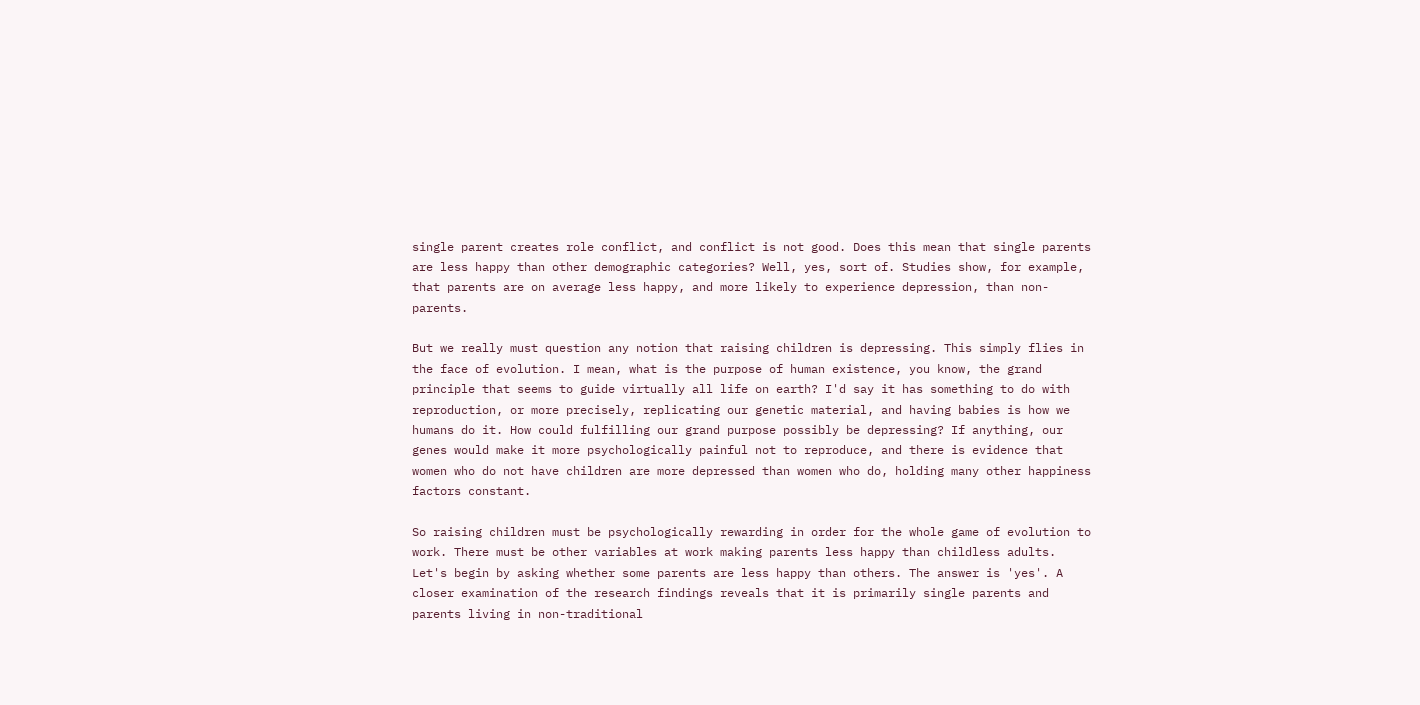single parent creates role conflict, and conflict is not good. Does this mean that single parents are less happy than other demographic categories? Well, yes, sort of. Studies show, for example, that parents are on average less happy, and more likely to experience depression, than non-parents.

But we really must question any notion that raising children is depressing. This simply flies in the face of evolution. I mean, what is the purpose of human existence, you know, the grand principle that seems to guide virtually all life on earth? I'd say it has something to do with reproduction, or more precisely, replicating our genetic material, and having babies is how we humans do it. How could fulfilling our grand purpose possibly be depressing? If anything, our genes would make it more psychologically painful not to reproduce, and there is evidence that women who do not have children are more depressed than women who do, holding many other happiness factors constant.

So raising children must be psychologically rewarding in order for the whole game of evolution to work. There must be other variables at work making parents less happy than childless adults. Let's begin by asking whether some parents are less happy than others. The answer is 'yes'. A closer examination of the research findings reveals that it is primarily single parents and parents living in non-traditional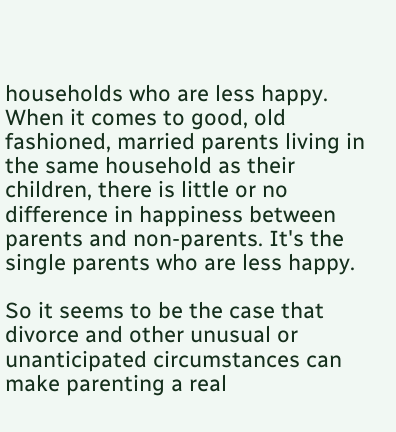households who are less happy. When it comes to good, old fashioned, married parents living in the same household as their children, there is little or no difference in happiness between parents and non-parents. It's the single parents who are less happy.

So it seems to be the case that divorce and other unusual or unanticipated circumstances can make parenting a real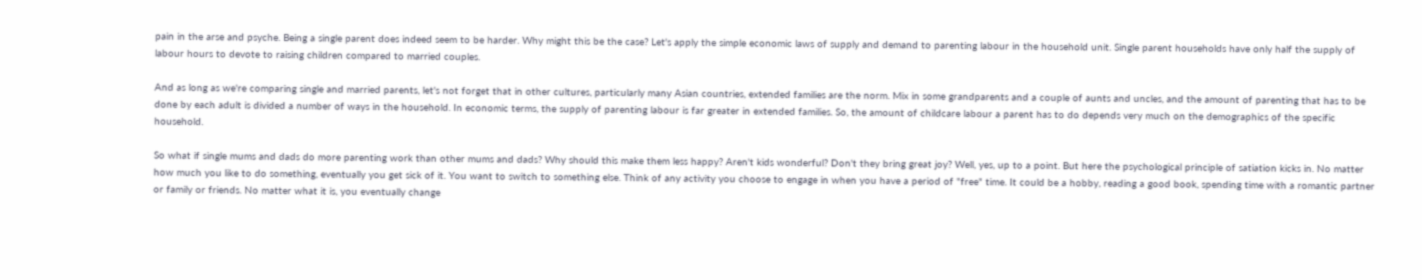pain in the arse and psyche. Being a single parent does indeed seem to be harder. Why might this be the case? Let's apply the simple economic laws of supply and demand to parenting labour in the household unit. Single parent households have only half the supply of labour hours to devote to raising children compared to married couples.

And as long as we're comparing single and married parents, let's not forget that in other cultures, particularly many Asian countries, extended families are the norm. Mix in some grandparents and a couple of aunts and uncles, and the amount of parenting that has to be done by each adult is divided a number of ways in the household. In economic terms, the supply of parenting labour is far greater in extended families. So, the amount of childcare labour a parent has to do depends very much on the demographics of the specific household.

So what if single mums and dads do more parenting work than other mums and dads? Why should this make them less happy? Aren't kids wonderful? Don't they bring great joy? Well, yes, up to a point. But here the psychological principle of satiation kicks in. No matter how much you like to do something, eventually you get sick of it. You want to switch to something else. Think of any activity you choose to engage in when you have a period of "free" time. It could be a hobby, reading a good book, spending time with a romantic partner or family or friends. No matter what it is, you eventually change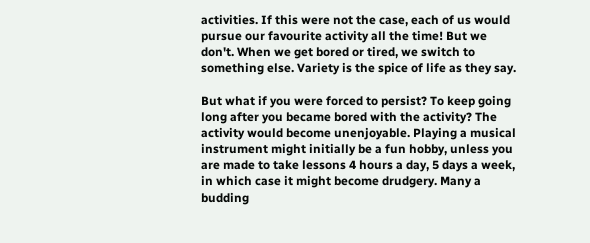activities. If this were not the case, each of us would pursue our favourite activity all the time! But we don't. When we get bored or tired, we switch to something else. Variety is the spice of life as they say.

But what if you were forced to persist? To keep going long after you became bored with the activity? The activity would become unenjoyable. Playing a musical instrument might initially be a fun hobby, unless you are made to take lessons 4 hours a day, 5 days a week, in which case it might become drudgery. Many a budding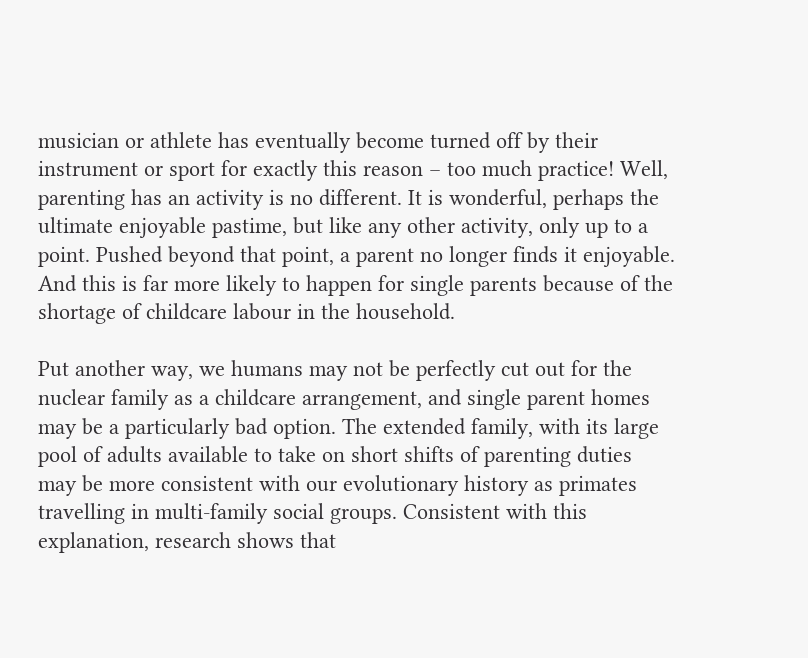musician or athlete has eventually become turned off by their instrument or sport for exactly this reason – too much practice! Well, parenting has an activity is no different. It is wonderful, perhaps the ultimate enjoyable pastime, but like any other activity, only up to a point. Pushed beyond that point, a parent no longer finds it enjoyable. And this is far more likely to happen for single parents because of the shortage of childcare labour in the household.

Put another way, we humans may not be perfectly cut out for the nuclear family as a childcare arrangement, and single parent homes may be a particularly bad option. The extended family, with its large pool of adults available to take on short shifts of parenting duties may be more consistent with our evolutionary history as primates travelling in multi-family social groups. Consistent with this explanation, research shows that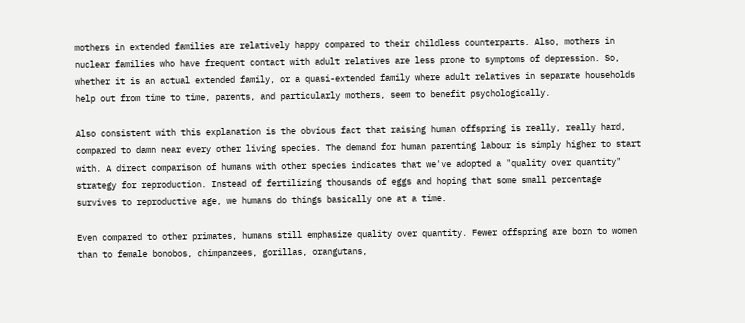mothers in extended families are relatively happy compared to their childless counterparts. Also, mothers in nuclear families who have frequent contact with adult relatives are less prone to symptoms of depression. So, whether it is an actual extended family, or a quasi-extended family where adult relatives in separate households help out from time to time, parents, and particularly mothers, seem to benefit psychologically.

Also consistent with this explanation is the obvious fact that raising human offspring is really, really hard, compared to damn near every other living species. The demand for human parenting labour is simply higher to start with. A direct comparison of humans with other species indicates that we've adopted a "quality over quantity" strategy for reproduction. Instead of fertilizing thousands of eggs and hoping that some small percentage survives to reproductive age, we humans do things basically one at a time.

Even compared to other primates, humans still emphasize quality over quantity. Fewer offspring are born to women than to female bonobos, chimpanzees, gorillas, orangutans,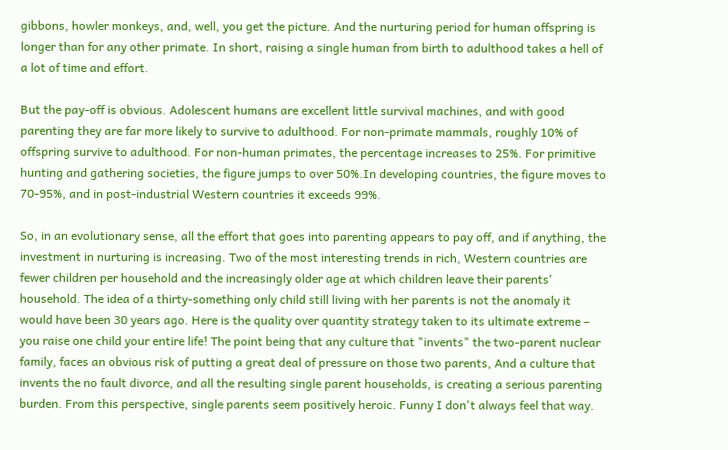gibbons, howler monkeys, and, well, you get the picture. And the nurturing period for human offspring is longer than for any other primate. In short, raising a single human from birth to adulthood takes a hell of a lot of time and effort.

But the pay-off is obvious. Adolescent humans are excellent little survival machines, and with good parenting they are far more likely to survive to adulthood. For non-primate mammals, roughly 10% of offspring survive to adulthood. For non-human primates, the percentage increases to 25%. For primitive hunting and gathering societies, the figure jumps to over 50%.In developing countries, the figure moves to 70-95%, and in post-industrial Western countries it exceeds 99%.

So, in an evolutionary sense, all the effort that goes into parenting appears to pay off, and if anything, the investment in nurturing is increasing. Two of the most interesting trends in rich, Western countries are fewer children per household and the increasingly older age at which children leave their parents' household. The idea of a thirty-something only child still living with her parents is not the anomaly it would have been 30 years ago. Here is the quality over quantity strategy taken to its ultimate extreme – you raise one child your entire life! The point being that any culture that "invents" the two-parent nuclear family, faces an obvious risk of putting a great deal of pressure on those two parents, And a culture that invents the no fault divorce, and all the resulting single parent households, is creating a serious parenting burden. From this perspective, single parents seem positively heroic. Funny I don't always feel that way.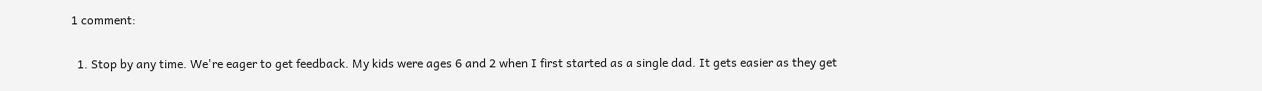1 comment:

  1. Stop by any time. We're eager to get feedback. My kids were ages 6 and 2 when I first started as a single dad. It gets easier as they get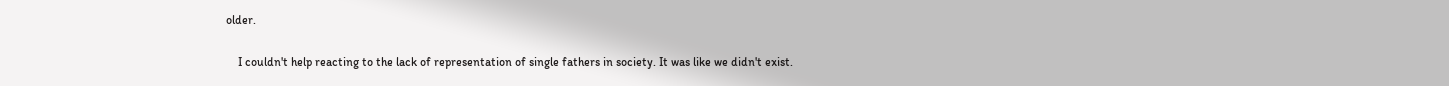older.

    I couldn't help reacting to the lack of representation of single fathers in society. It was like we didn't exist.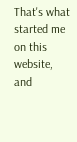That's what started me on this website, and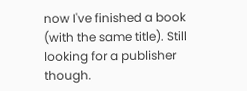now I've finished a book (with the same title). Still looking for a publisher though.